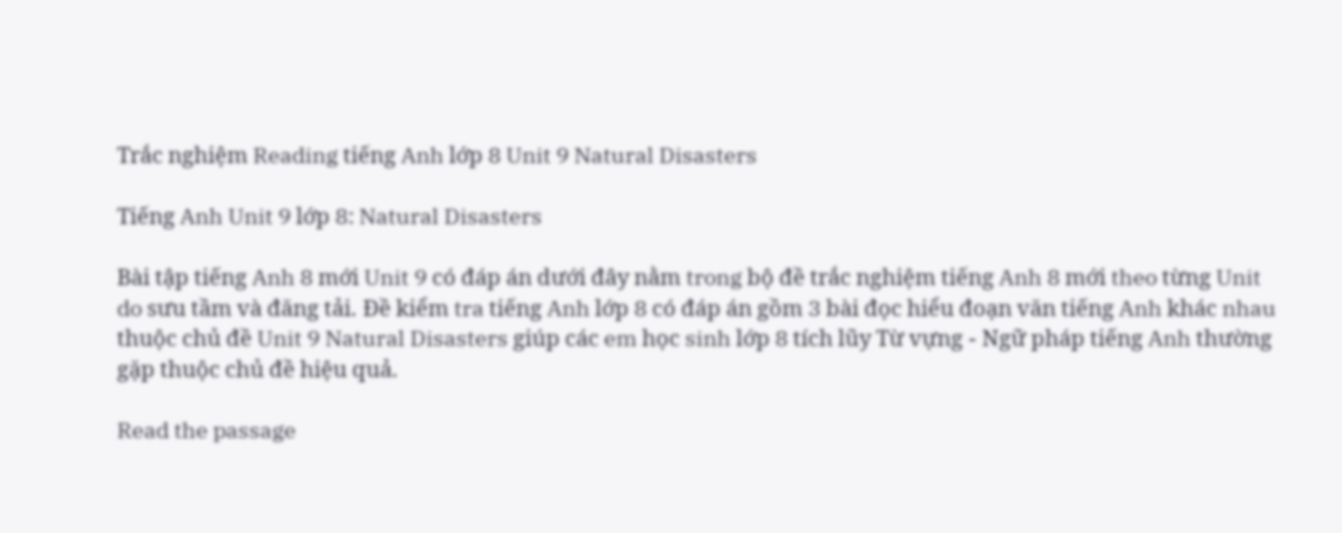Trắc nghiệm Reading tiếng Anh lớp 8 Unit 9 Natural Disasters

Tiếng Anh Unit 9 lớp 8: Natural Disasters

Bài tập tiếng Anh 8 mới Unit 9 có đáp án dưới đây nằm trong bộ đề trắc nghiệm tiếng Anh 8 mới theo từng Unit do sưu tầm và đăng tải. Đề kiểm tra tiếng Anh lớp 8 có đáp án gồm 3 bài đọc hiểu đoạn văn tiếng Anh khác nhau thuộc chủ đề Unit 9 Natural Disasters giúp các em học sinh lớp 8 tích lũy Từ vựng - Ngữ pháp tiếng Anh thường gặp thuộc chủ đề hiệu quả.

Read the passage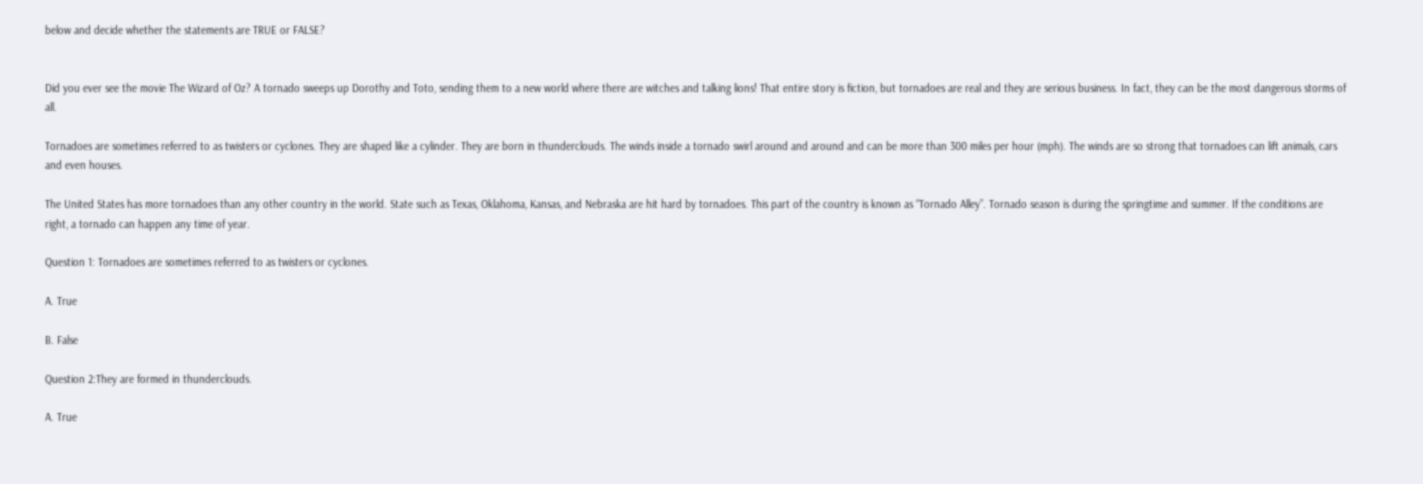below and decide whether the statements are TRUE or FALSE?


Did you ever see the movie The Wizard of Oz? A tornado sweeps up Dorothy and Toto, sending them to a new world where there are witches and talking lions! That entire story is fiction, but tornadoes are real and they are serious business. In fact, they can be the most dangerous storms of all.

Tornadoes are sometimes referred to as twisters or cyclones. They are shaped like a cylinder. They are born in thunderclouds. The winds inside a tornado swirl around and around and can be more than 300 miles per hour (mph). The winds are so strong that tornadoes can lift animals, cars and even houses.

The United States has more tornadoes than any other country in the world. State such as Texas, Oklahoma, Kansas, and Nebraska are hit hard by tornadoes. This part of the country is known as “Tornado Alley”. Tornado season is during the springtime and summer. If the conditions are right, a tornado can happen any time of year.

Question 1: Tornadoes are sometimes referred to as twisters or cyclones.

A. True

B. False

Question 2:They are formed in thunderclouds.

A. True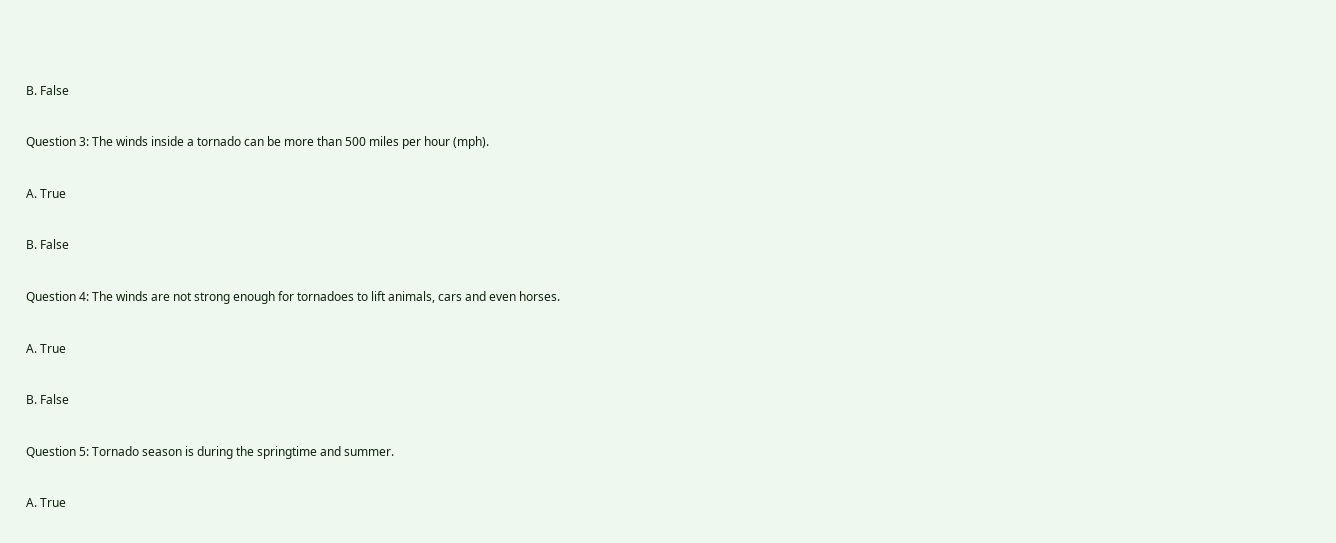B. False

Question 3: The winds inside a tornado can be more than 500 miles per hour (mph).

A. True

B. False

Question 4: The winds are not strong enough for tornadoes to lift animals, cars and even horses.

A. True

B. False

Question 5: Tornado season is during the springtime and summer.

A. True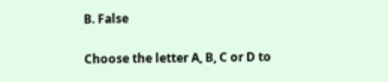B. False

Choose the letter A, B, C or D to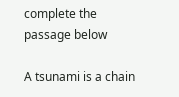complete the passage below

A tsunami is a chain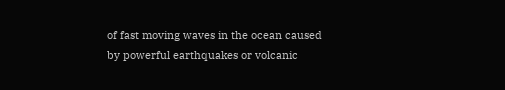of fast moving waves in the ocean caused by powerful earthquakes or volcanic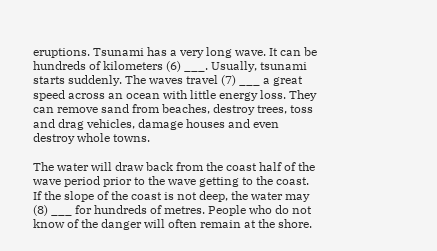eruptions. Tsunami has a very long wave. It can be hundreds of kilometers (6) ___. Usually, tsunami starts suddenly. The waves travel (7) ___ a great speed across an ocean with little energy loss. They can remove sand from beaches, destroy trees, toss and drag vehicles, damage houses and even destroy whole towns.

The water will draw back from the coast half of the wave period prior to the wave getting to the coast. If the slope of the coast is not deep, the water may (8) ___ for hundreds of metres. People who do not know of the danger will often remain at the shore.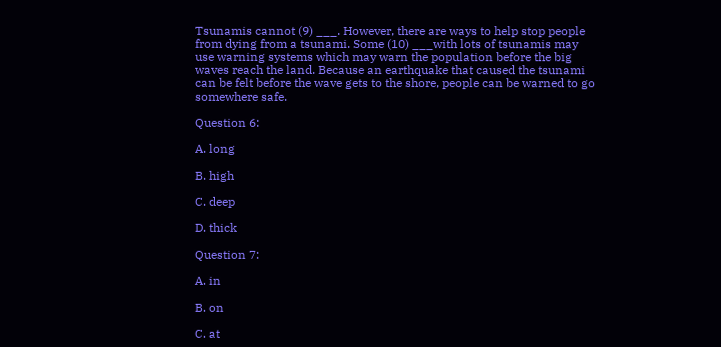Tsunamis cannot (9) ___. However, there are ways to help stop people from dying from a tsunami. Some (10) ___with lots of tsunamis may use warning systems which may warn the population before the big waves reach the land. Because an earthquake that caused the tsunami can be felt before the wave gets to the shore, people can be warned to go somewhere safe.

Question 6:

A. long

B. high

C. deep

D. thick

Question 7:

A. in

B. on

C. at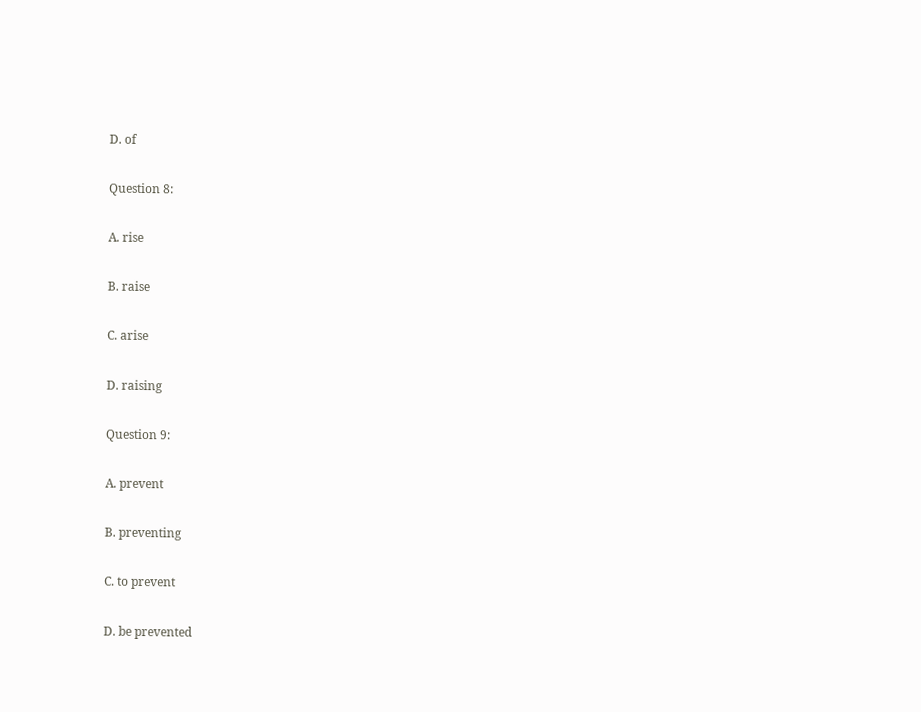D. of

Question 8:

A. rise

B. raise

C. arise

D. raising

Question 9:

A. prevent

B. preventing

C. to prevent

D. be prevented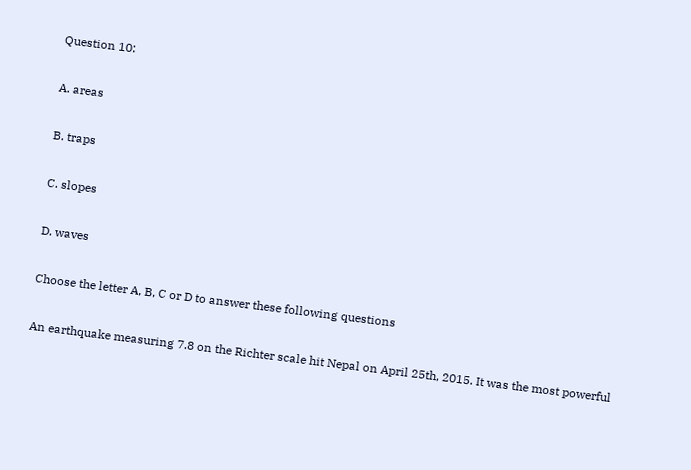Question 10:

A. areas

B. traps

C. slopes

D. waves

Choose the letter A, B, C or D to answer these following questions

An earthquake measuring 7.8 on the Richter scale hit Nepal on April 25th, 2015. It was the most powerful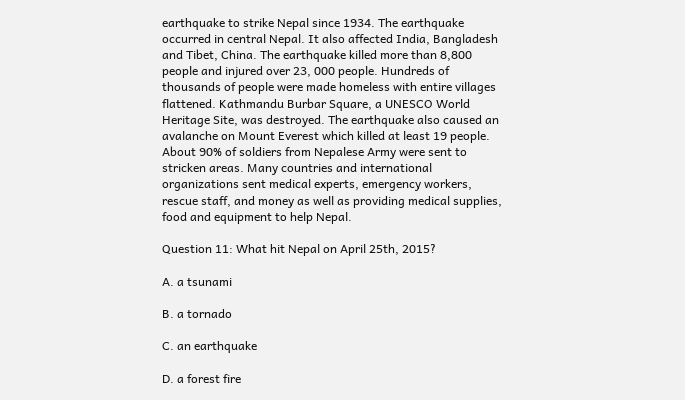earthquake to strike Nepal since 1934. The earthquake occurred in central Nepal. It also affected India, Bangladesh and Tibet, China. The earthquake killed more than 8,800 people and injured over 23, 000 people. Hundreds of thousands of people were made homeless with entire villages flattened. Kathmandu Burbar Square, a UNESCO World Heritage Site, was destroyed. The earthquake also caused an avalanche on Mount Everest which killed at least 19 people. About 90% of soldiers from Nepalese Army were sent to stricken areas. Many countries and international organizations sent medical experts, emergency workers, rescue staff, and money as well as providing medical supplies, food and equipment to help Nepal.

Question 11: What hit Nepal on April 25th, 2015?

A. a tsunami

B. a tornado

C. an earthquake

D. a forest fire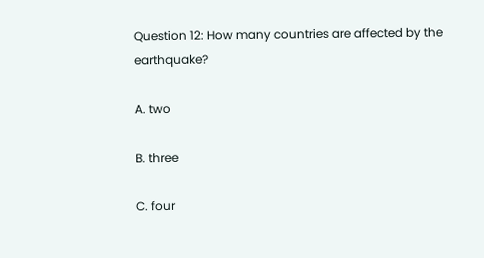Question 12: How many countries are affected by the earthquake?

A. two

B. three

C. four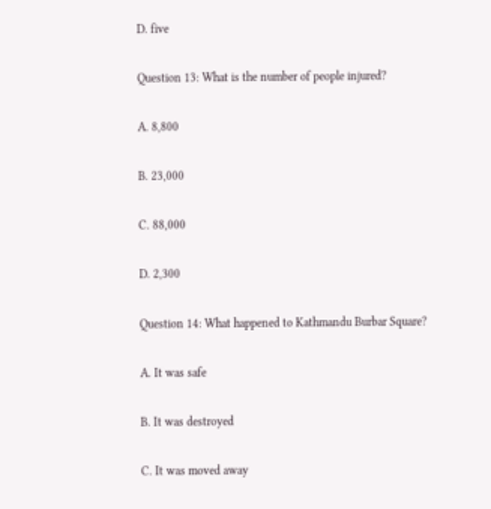D. five

Question 13: What is the number of people injured?

A. 8,800

B. 23,000

C. 88,000

D. 2,300

Question 14: What happened to Kathmandu Burbar Square?

A. It was safe

B. It was destroyed

C. It was moved away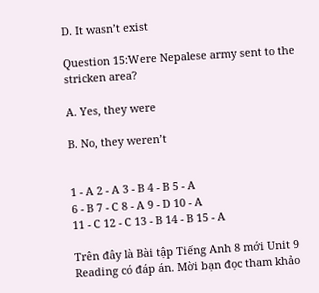D. It wasn’t exist

Question 15:Were Nepalese army sent to the stricken area?

A. Yes, they were

B. No, they weren’t


1 - A 2 - A 3 - B 4 - B 5 - A
6 - B 7 - C 8 - A 9 - D 10 - A
11 - C 12 - C 13 - B 14 - B 15 - A

Trên đây là Bài tập Tiếng Anh 8 mới Unit 9 Reading có đáp án. Mời bạn đọc tham khảo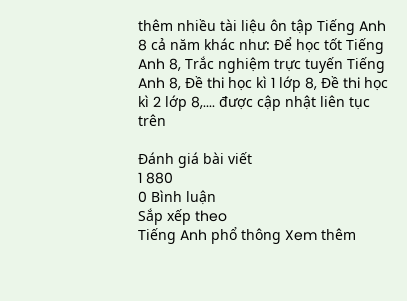thêm nhiều tài liệu ôn tập Tiếng Anh 8 cả năm khác như: Để học tốt Tiếng Anh 8, Trắc nghiệm trực tuyến Tiếng Anh 8, Đề thi học kì 1 lớp 8, Đề thi học kì 2 lớp 8,.... được cập nhật liên tục trên

Đánh giá bài viết
1 880
0 Bình luận
Sắp xếp theo
Tiếng Anh phổ thông Xem thêm